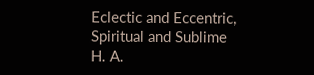Eclectic and Eccentric, Spiritual and Sublime
H. A.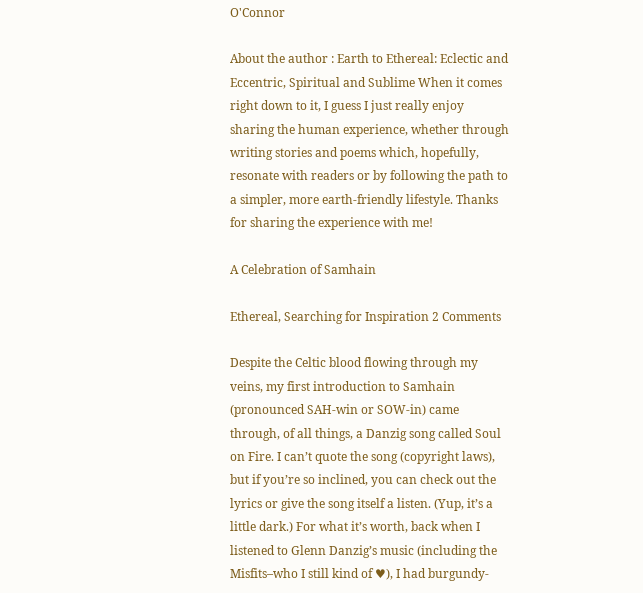O'Connor

About the author : Earth to Ethereal: Eclectic and Eccentric, Spiritual and Sublime When it comes right down to it, I guess I just really enjoy sharing the human experience, whether through writing stories and poems which, hopefully, resonate with readers or by following the path to a simpler, more earth-friendly lifestyle. Thanks for sharing the experience with me!

A Celebration of Samhain

Ethereal, Searching for Inspiration 2 Comments

Despite the Celtic blood flowing through my veins, my first introduction to Samhain (pronounced SAH-win or SOW-in) came through, of all things, a Danzig song called Soul on Fire. I can’t quote the song (copyright laws), but if you’re so inclined, you can check out the lyrics or give the song itself a listen. (Yup, it’s a little dark.) For what it’s worth, back when I listened to Glenn Danzig’s music (including the Misfits–who I still kind of ♥), I had burgundy-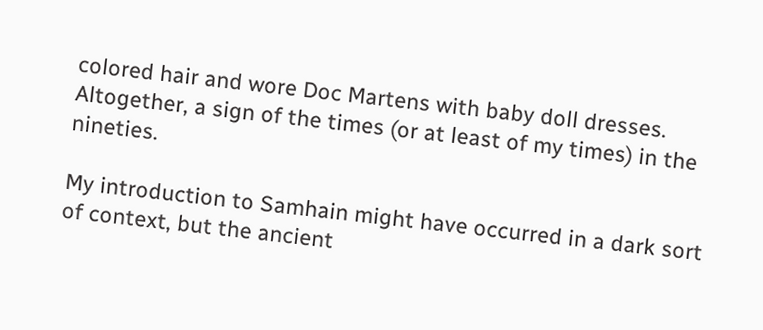colored hair and wore Doc Martens with baby doll dresses. Altogether, a sign of the times (or at least of my times) in the nineties.

My introduction to Samhain might have occurred in a dark sort of context, but the ancient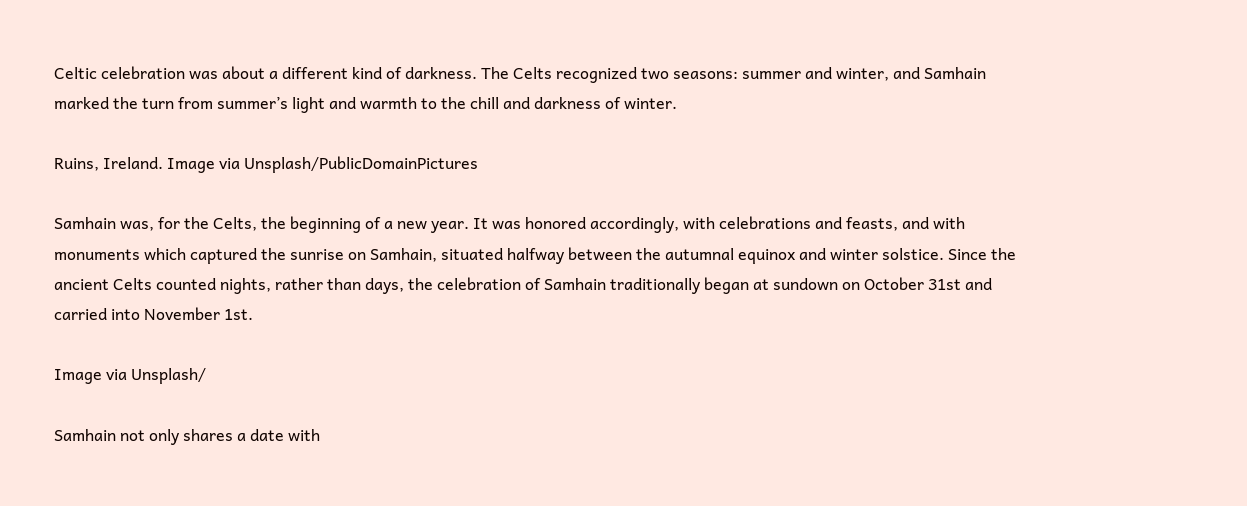Celtic celebration was about a different kind of darkness. The Celts recognized two seasons: summer and winter, and Samhain marked the turn from summer’s light and warmth to the chill and darkness of winter.

Ruins, Ireland. Image via Unsplash/PublicDomainPictures

Samhain was, for the Celts, the beginning of a new year. It was honored accordingly, with celebrations and feasts, and with monuments which captured the sunrise on Samhain, situated halfway between the autumnal equinox and winter solstice. Since the ancient Celts counted nights, rather than days, the celebration of Samhain traditionally began at sundown on October 31st and carried into November 1st.

Image via Unsplash/

Samhain not only shares a date with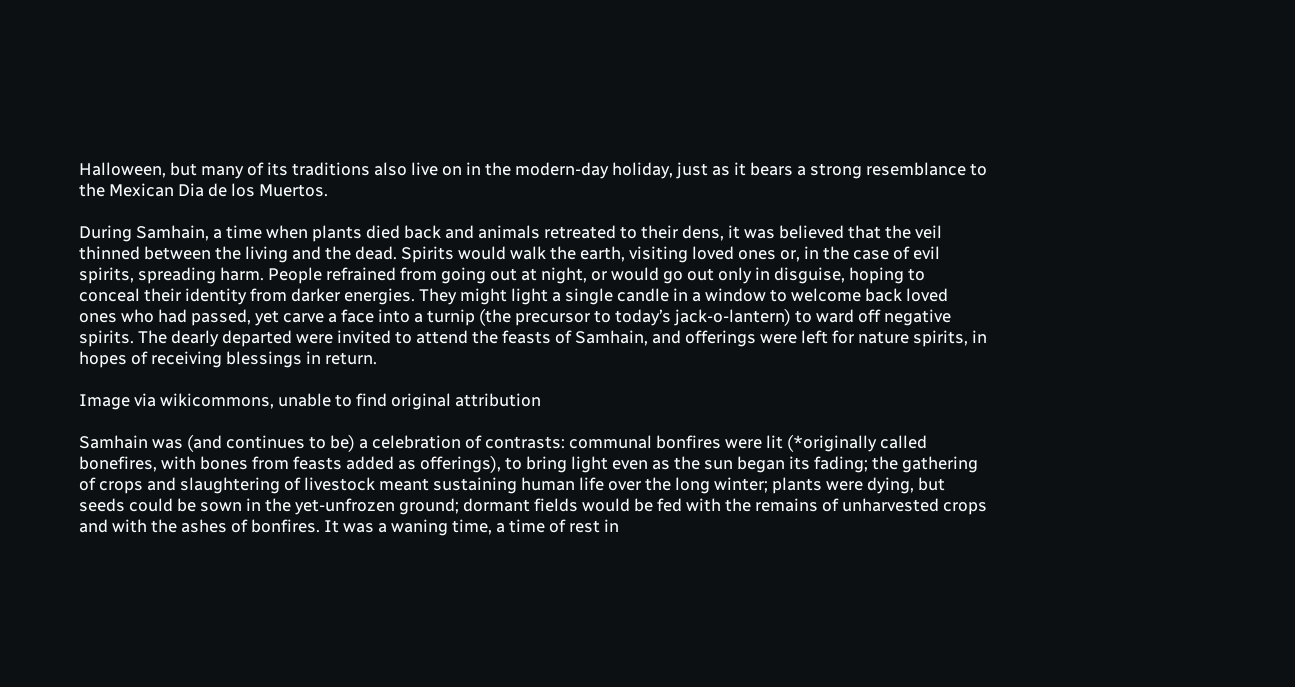Halloween, but many of its traditions also live on in the modern-day holiday, just as it bears a strong resemblance to the Mexican Dia de los Muertos.

During Samhain, a time when plants died back and animals retreated to their dens, it was believed that the veil thinned between the living and the dead. Spirits would walk the earth, visiting loved ones or, in the case of evil spirits, spreading harm. People refrained from going out at night, or would go out only in disguise, hoping to conceal their identity from darker energies. They might light a single candle in a window to welcome back loved ones who had passed, yet carve a face into a turnip (the precursor to today’s jack-o-lantern) to ward off negative spirits. The dearly departed were invited to attend the feasts of Samhain, and offerings were left for nature spirits, in hopes of receiving blessings in return.

Image via wikicommons, unable to find original attribution

Samhain was (and continues to be) a celebration of contrasts: communal bonfires were lit (*originally called bonefires, with bones from feasts added as offerings), to bring light even as the sun began its fading; the gathering of crops and slaughtering of livestock meant sustaining human life over the long winter; plants were dying, but seeds could be sown in the yet-unfrozen ground; dormant fields would be fed with the remains of unharvested crops and with the ashes of bonfires. It was a waning time, a time of rest in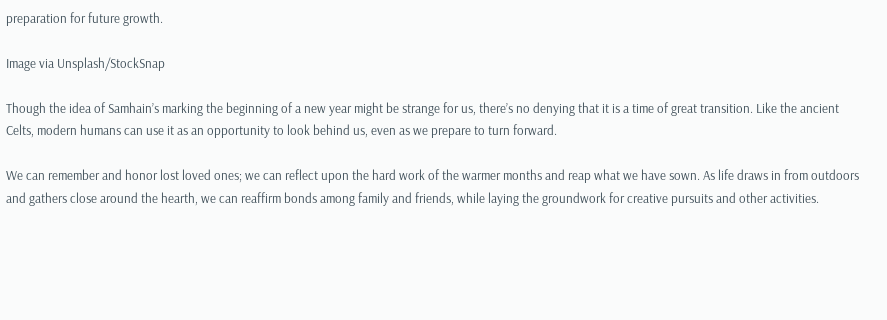preparation for future growth.

Image via Unsplash/StockSnap

Though the idea of Samhain’s marking the beginning of a new year might be strange for us, there’s no denying that it is a time of great transition. Like the ancient Celts, modern humans can use it as an opportunity to look behind us, even as we prepare to turn forward.

We can remember and honor lost loved ones; we can reflect upon the hard work of the warmer months and reap what we have sown. As life draws in from outdoors and gathers close around the hearth, we can reaffirm bonds among family and friends, while laying the groundwork for creative pursuits and other activities.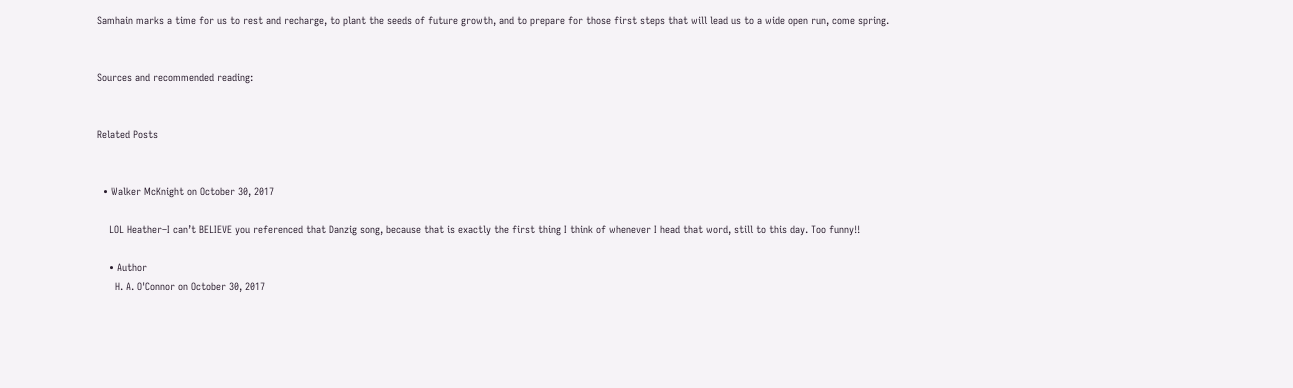Samhain marks a time for us to rest and recharge, to plant the seeds of future growth, and to prepare for those first steps that will lead us to a wide open run, come spring.


Sources and recommended reading:


Related Posts


  • Walker McKnight on October 30, 2017

    LOL Heather–I can’t BELIEVE you referenced that Danzig song, because that is exactly the first thing I think of whenever I head that word, still to this day. Too funny!!

    • Author
      H. A. O'Connor on October 30, 2017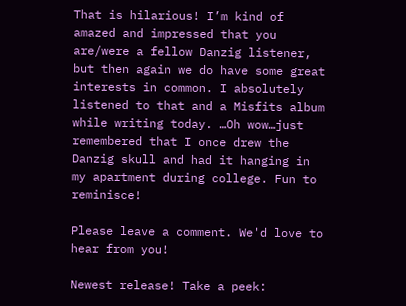That is hilarious! I’m kind of amazed and impressed that you are/were a fellow Danzig listener, but then again we do have some great interests in common. I absolutely listened to that and a Misfits album while writing today. …Oh wow…just remembered that I once drew the Danzig skull and had it hanging in my apartment during college. Fun to reminisce!

Please leave a comment. We'd love to hear from you!

Newest release! Take a peek: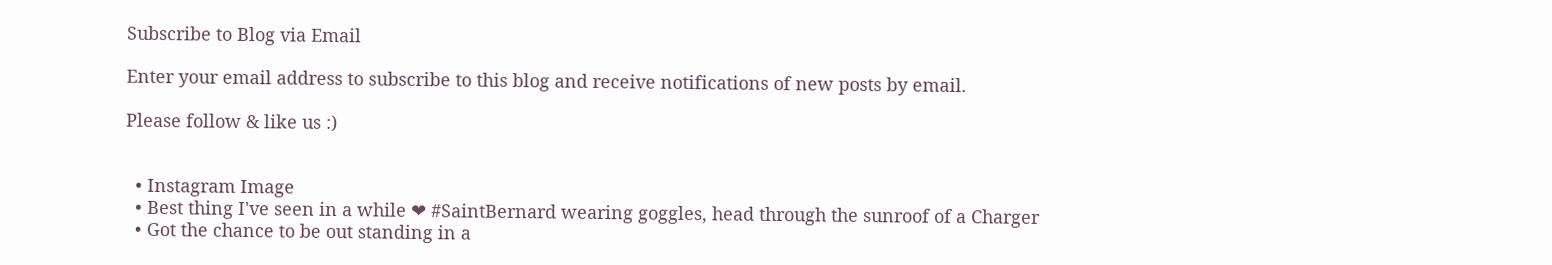Subscribe to Blog via Email

Enter your email address to subscribe to this blog and receive notifications of new posts by email.

Please follow & like us :)


  • Instagram Image
  • Best thing I've seen in a while ❤ #SaintBernard wearing goggles, head through the sunroof of a Charger
  • Got the chance to be out standing in a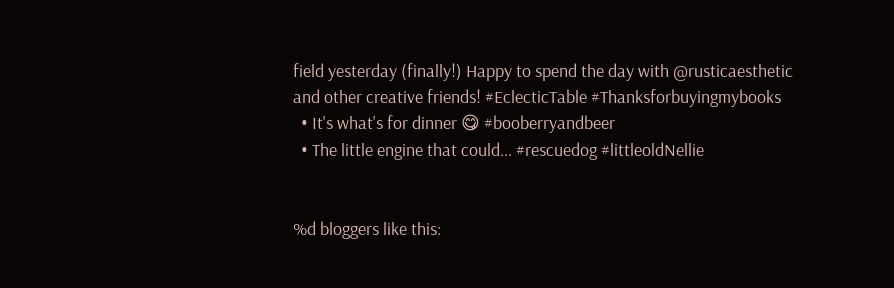field yesterday (finally!) Happy to spend the day with @rusticaesthetic and other creative friends! #EclecticTable #Thanksforbuyingmybooks
  • It's what's for dinner 😋 #booberryandbeer
  • The little engine that could... #rescuedog #littleoldNellie


%d bloggers like this: